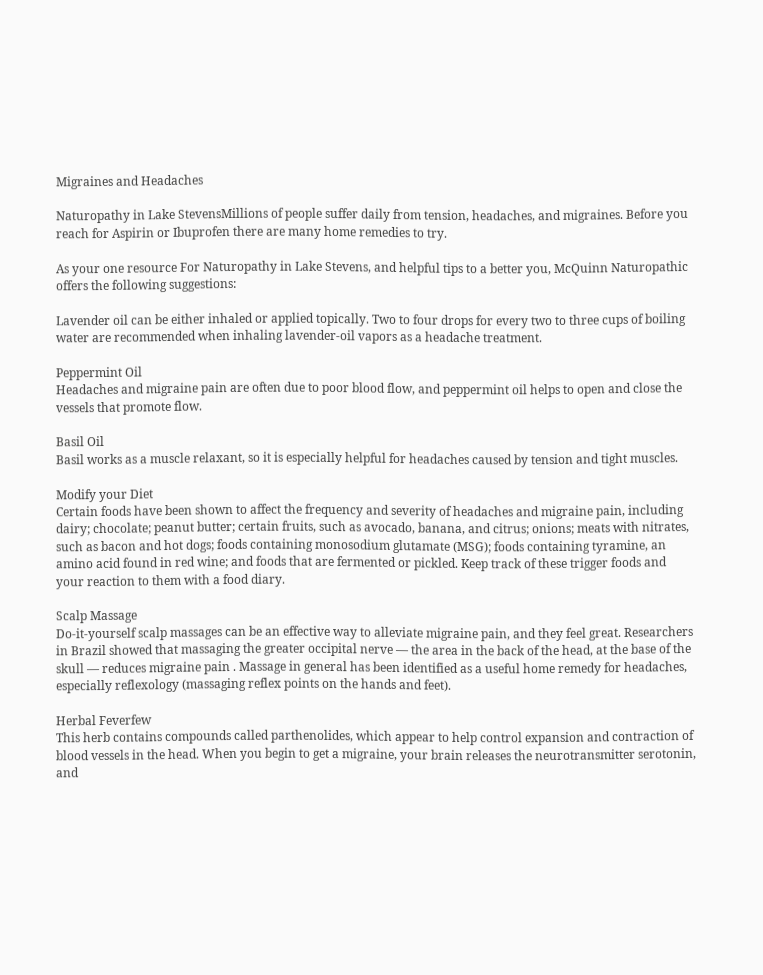Migraines and Headaches

Naturopathy in Lake StevensMillions of people suffer daily from tension, headaches, and migraines. Before you reach for Aspirin or Ibuprofen there are many home remedies to try.

As your one resource For Naturopathy in Lake Stevens, and helpful tips to a better you, McQuinn Naturopathic offers the following suggestions:

Lavender oil can be either inhaled or applied topically. Two to four drops for every two to three cups of boiling water are recommended when inhaling lavender-oil vapors as a headache treatment.

Peppermint Oil
Headaches and migraine pain are often due to poor blood flow, and peppermint oil helps to open and close the vessels that promote flow.

Basil Oil
Basil works as a muscle relaxant, so it is especially helpful for headaches caused by tension and tight muscles.

Modify your Diet
Certain foods have been shown to affect the frequency and severity of headaches and migraine pain, including dairy; chocolate; peanut butter; certain fruits, such as avocado, banana, and citrus; onions; meats with nitrates, such as bacon and hot dogs; foods containing monosodium glutamate (MSG); foods containing tyramine, an amino acid found in red wine; and foods that are fermented or pickled. Keep track of these trigger foods and your reaction to them with a food diary.

Scalp Massage
Do-it-yourself scalp massages can be an effective way to alleviate migraine pain, and they feel great. Researchers in Brazil showed that massaging the greater occipital nerve — the area in the back of the head, at the base of the skull — reduces migraine pain . Massage in general has been identified as a useful home remedy for headaches, especially reflexology (massaging reflex points on the hands and feet).

Herbal Feverfew
This herb contains compounds called parthenolides, which appear to help control expansion and contraction of blood vessels in the head. When you begin to get a migraine, your brain releases the neurotransmitter serotonin, and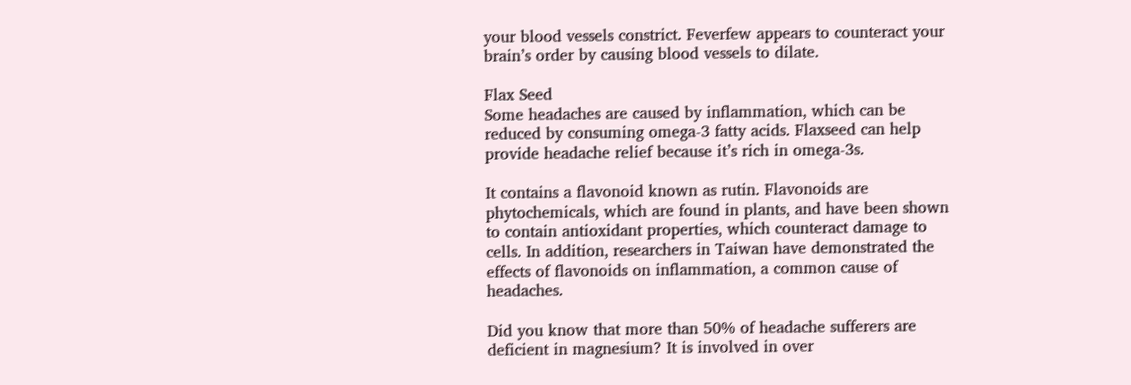your blood vessels constrict. Feverfew appears to counteract your brain’s order by causing blood vessels to dilate.

Flax Seed
Some headaches are caused by inflammation, which can be reduced by consuming omega-3 fatty acids. Flaxseed can help provide headache relief because it’s rich in omega-3s.

It contains a flavonoid known as rutin. Flavonoids are phytochemicals, which are found in plants, and have been shown to contain antioxidant properties, which counteract damage to cells. In addition, researchers in Taiwan have demonstrated the effects of flavonoids on inflammation, a common cause of headaches.

Did you know that more than 50% of headache sufferers are deficient in magnesium? It is involved in over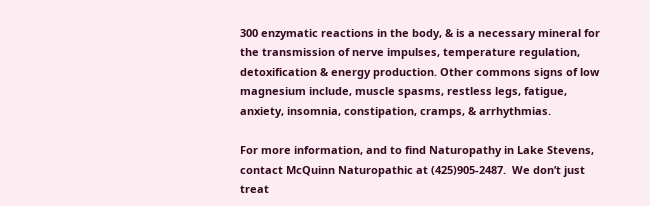300 enzymatic reactions in the body, & is a necessary mineral for the transmission of nerve impulses, temperature regulation, detoxification & energy production. Other commons signs of low magnesium include, muscle spasms, restless legs, fatigue, anxiety, insomnia, constipation, cramps, & arrhythmias.

For more information, and to find Naturopathy in Lake Stevens, contact McQuinn Naturopathic at (425)905-2487.  We don’t just treat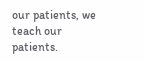our patients, we teach our patients.